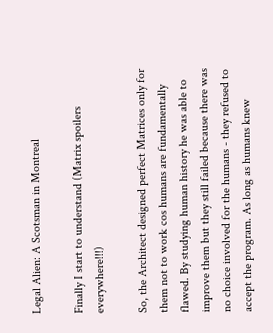Legal Alien: A Scotsman in Montreal

Finally I start to understand (Matrix spoilers everywhere!!!)

So, the Architect designed perfect Matrices only for them not to work cos humans are fundamentally flawed. By studying human history he was able to improve them but they still failed because there was no choice involved for the humans - they refused to accept the program. As long as humans knew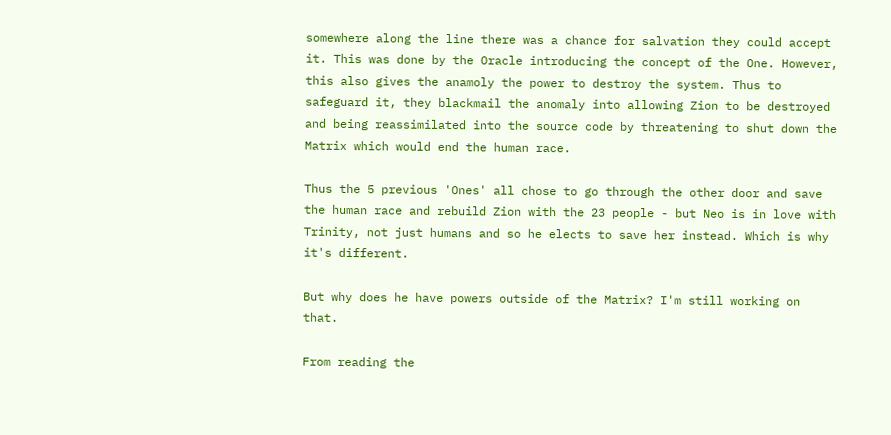somewhere along the line there was a chance for salvation they could accept it. This was done by the Oracle introducing the concept of the One. However, this also gives the anamoly the power to destroy the system. Thus to safeguard it, they blackmail the anomaly into allowing Zion to be destroyed and being reassimilated into the source code by threatening to shut down the Matrix which would end the human race.

Thus the 5 previous 'Ones' all chose to go through the other door and save the human race and rebuild Zion with the 23 people - but Neo is in love with Trinity, not just humans and so he elects to save her instead. Which is why it's different.

But why does he have powers outside of the Matrix? I'm still working on that.

From reading the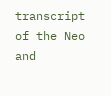transcript of the Neo and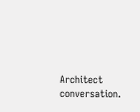Architect conversation.